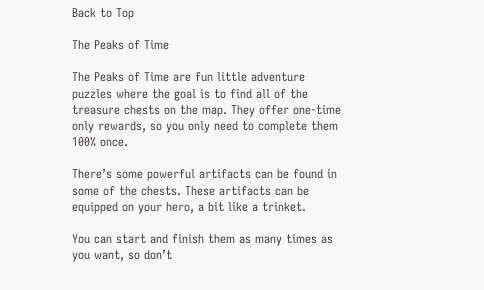Back to Top

The Peaks of Time

The Peaks of Time are fun little adventure puzzles where the goal is to find all of the treasure chests on the map. They offer one-time only rewards, so you only need to complete them 100% once.

There’s some powerful artifacts can be found in some of the chests. These artifacts can be equipped on your hero, a bit like a trinket.

You can start and finish them as many times as you want, so don’t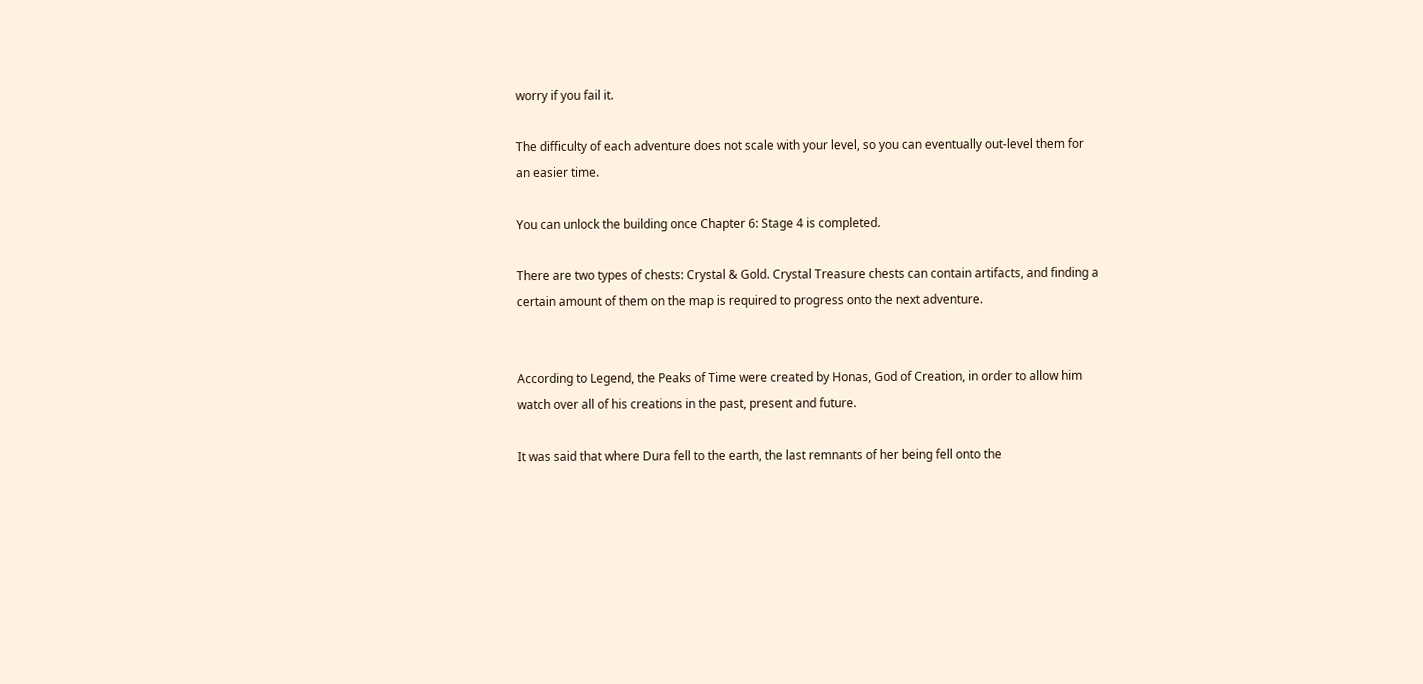worry if you fail it.

The difficulty of each adventure does not scale with your level, so you can eventually out-level them for an easier time.

You can unlock the building once Chapter 6: Stage 4 is completed.

There are two types of chests: Crystal & Gold. Crystal Treasure chests can contain artifacts, and finding a certain amount of them on the map is required to progress onto the next adventure.


According to Legend, the Peaks of Time were created by Honas, God of Creation, in order to allow him watch over all of his creations in the past, present and future.

It was said that where Dura fell to the earth, the last remnants of her being fell onto the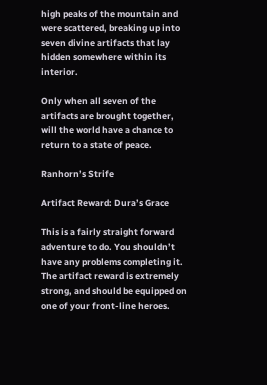high peaks of the mountain and were scattered, breaking up into seven divine artifacts that lay hidden somewhere within its interior.

Only when all seven of the artifacts are brought together, will the world have a chance to return to a state of peace.

Ranhorn’s Strife

Artifact Reward: Dura’s Grace

This is a fairly straight forward adventure to do. You shouldn’t have any problems completing it. The artifact reward is extremely strong, and should be equipped on one of your front-line heroes.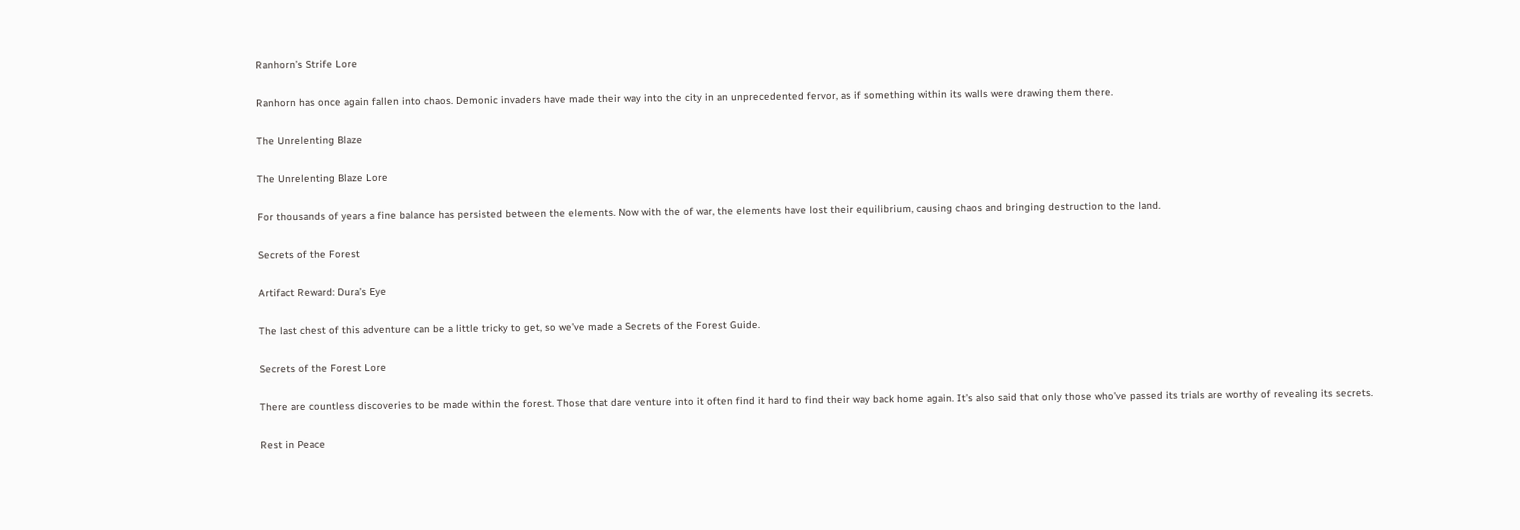Ranhorn’s Strife Lore

Ranhorn has once again fallen into chaos. Demonic invaders have made their way into the city in an unprecedented fervor, as if something within its walls were drawing them there.

The Unrelenting Blaze

The Unrelenting Blaze Lore

For thousands of years a fine balance has persisted between the elements. Now with the of war, the elements have lost their equilibrium, causing chaos and bringing destruction to the land.

Secrets of the Forest

Artifact Reward: Dura’s Eye

The last chest of this adventure can be a little tricky to get, so we’ve made a Secrets of the Forest Guide.

Secrets of the Forest Lore

There are countless discoveries to be made within the forest. Those that dare venture into it often find it hard to find their way back home again. It’s also said that only those who’ve passed its trials are worthy of revealing its secrets.

Rest in Peace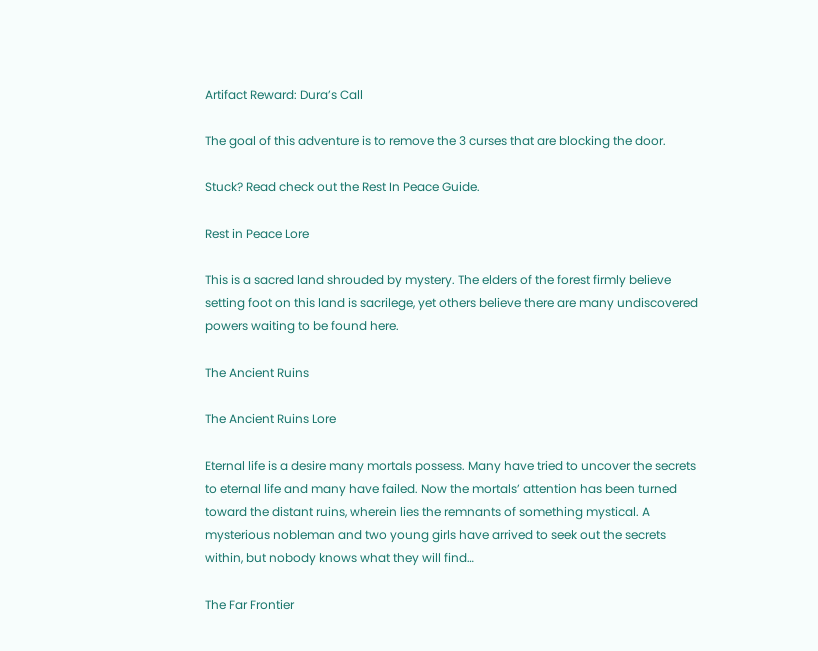Artifact Reward: Dura’s Call

The goal of this adventure is to remove the 3 curses that are blocking the door.

Stuck? Read check out the Rest In Peace Guide.

Rest in Peace Lore

This is a sacred land shrouded by mystery. The elders of the forest firmly believe setting foot on this land is sacrilege, yet others believe there are many undiscovered powers waiting to be found here.

The Ancient Ruins

The Ancient Ruins Lore

Eternal life is a desire many mortals possess. Many have tried to uncover the secrets to eternal life and many have failed. Now the mortals’ attention has been turned toward the distant ruins, wherein lies the remnants of something mystical. A mysterious nobleman and two young girls have arrived to seek out the secrets within, but nobody knows what they will find…

The Far Frontier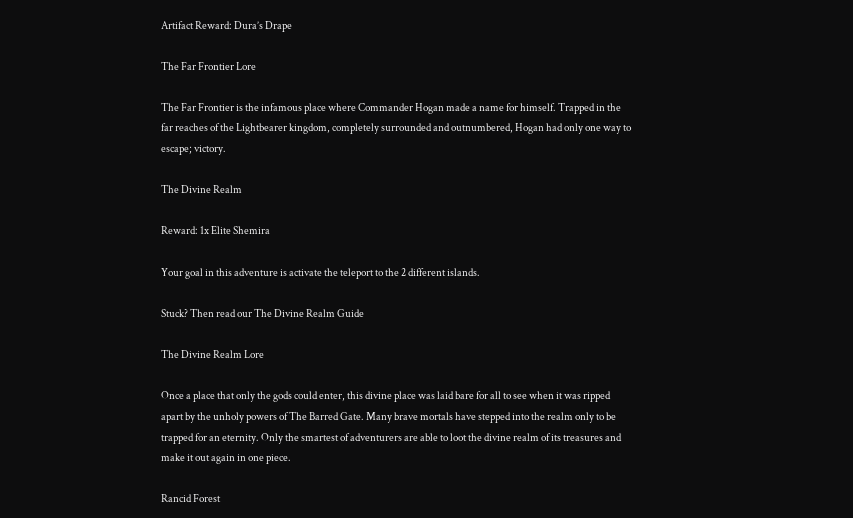Artifact Reward: Dura’s Drape

The Far Frontier Lore

The Far Frontier is the infamous place where Commander Hogan made a name for himself. Trapped in the far reaches of the Lightbearer kingdom, completely surrounded and outnumbered, Hogan had only one way to escape; victory.

The Divine Realm

Reward: 1x Elite Shemira

Your goal in this adventure is activate the teleport to the 2 different islands.

Stuck? Then read our The Divine Realm Guide

The Divine Realm Lore

Once a place that only the gods could enter, this divine place was laid bare for all to see when it was ripped apart by the unholy powers of The Barred Gate. Many brave mortals have stepped into the realm only to be trapped for an eternity. Only the smartest of adventurers are able to loot the divine realm of its treasures and make it out again in one piece.

Rancid Forest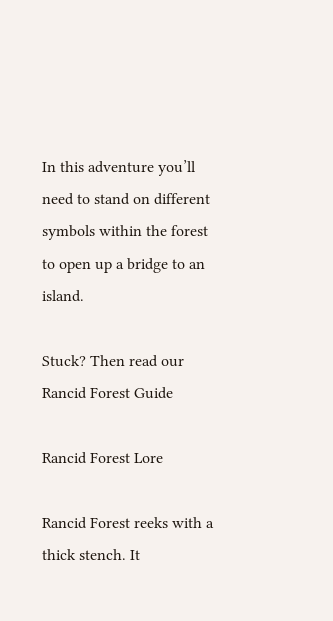In this adventure you’ll need to stand on different symbols within the forest to open up a bridge to an island.

Stuck? Then read our Rancid Forest Guide

Rancid Forest Lore

Rancid Forest reeks with a thick stench. It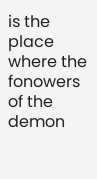is the place where the fonowers of the demon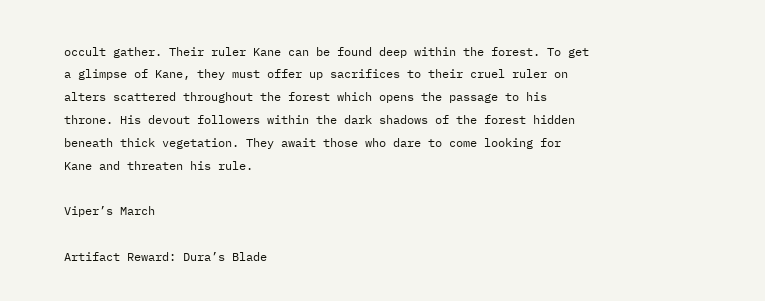occult gather. Their ruler Kane can be found deep within the forest. To get a glimpse of Kane, they must offer up sacrifices to their cruel ruler on alters scattered throughout the forest which opens the passage to his throne. His devout followers within the dark shadows of the forest hidden beneath thick vegetation. They await those who dare to come looking for Kane and threaten his rule.

Viper’s March

Artifact Reward: Dura’s Blade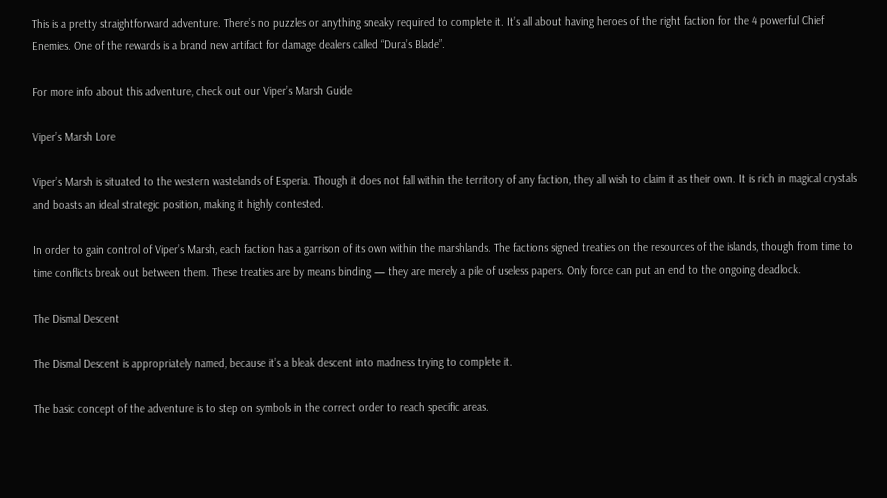This is a pretty straightforward adventure. There’s no puzzles or anything sneaky required to complete it. It’s all about having heroes of the right faction for the 4 powerful Chief Enemies. One of the rewards is a brand new artifact for damage dealers called “Dura’s Blade”.

For more info about this adventure, check out our Viper’s Marsh Guide

Viper’s Marsh Lore

Viper’s Marsh is situated to the western wastelands of Esperia. Though it does not fall within the territory of any faction, they all wish to claim it as their own. It is rich in magical crystals and boasts an ideal strategic position, making it highly contested.

In order to gain control of Viper’s Marsh, each faction has a garrison of its own within the marshlands. The factions signed treaties on the resources of the islands, though from time to time conflicts break out between them. These treaties are by means binding — they are merely a pile of useless papers. Only force can put an end to the ongoing deadlock.

The Dismal Descent

The Dismal Descent is appropriately named, because it’s a bleak descent into madness trying to complete it.

The basic concept of the adventure is to step on symbols in the correct order to reach specific areas.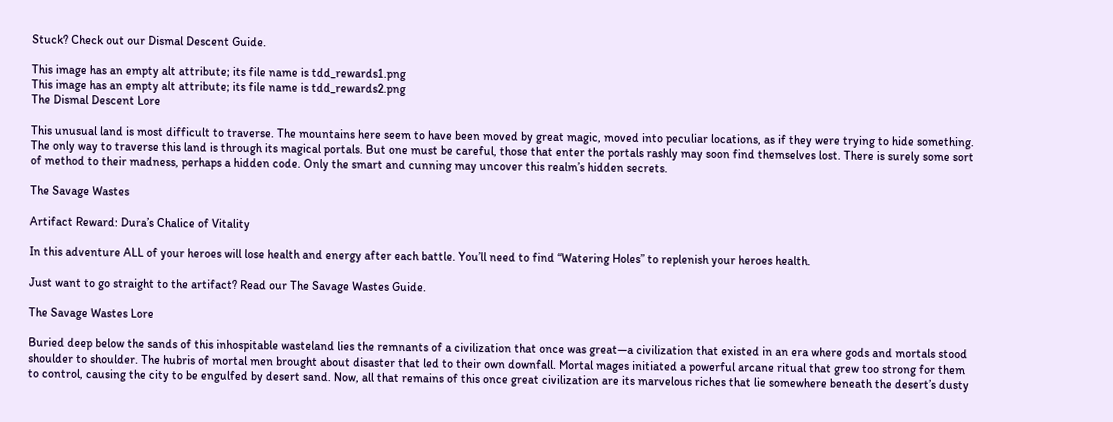Stuck? Check out our Dismal Descent Guide.

This image has an empty alt attribute; its file name is tdd_rewards1.png
This image has an empty alt attribute; its file name is tdd_rewards2.png
The Dismal Descent Lore

This unusual land is most difficult to traverse. The mountains here seem to have been moved by great magic, moved into peculiar locations, as if they were trying to hide something. The only way to traverse this land is through its magical portals. But one must be careful, those that enter the portals rashly may soon find themselves lost. There is surely some sort of method to their madness, perhaps a hidden code. Only the smart and cunning may uncover this realm’s hidden secrets.

The Savage Wastes

Artifact Reward: Dura’s Chalice of Vitality

In this adventure ALL of your heroes will lose health and energy after each battle. You’ll need to find “Watering Holes” to replenish your heroes health.

Just want to go straight to the artifact? Read our The Savage Wastes Guide.

The Savage Wastes Lore

Buried deep below the sands of this inhospitable wasteland lies the remnants of a civilization that once was great—a civilization that existed in an era where gods and mortals stood shoulder to shoulder. The hubris of mortal men brought about disaster that led to their own downfall. Mortal mages initiated a powerful arcane ritual that grew too strong for them to control, causing the city to be engulfed by desert sand. Now, all that remains of this once great civilization are its marvelous riches that lie somewhere beneath the desert’s dusty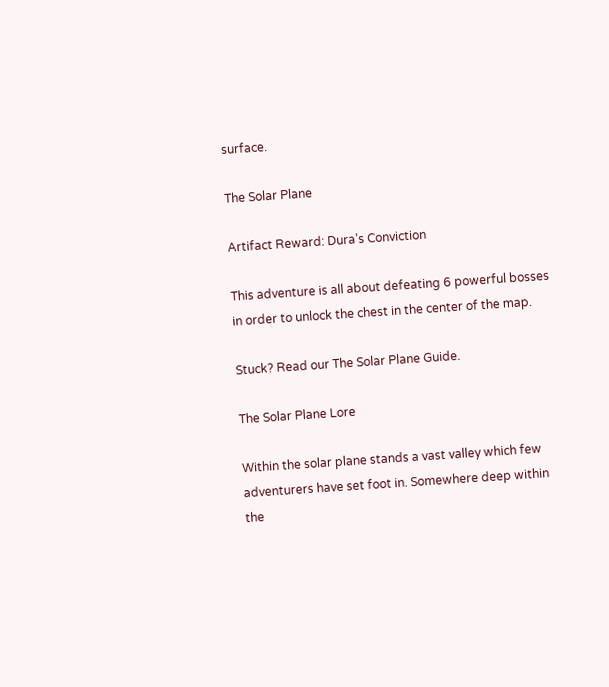surface.

The Solar Plane

Artifact Reward: Dura’s Conviction

This adventure is all about defeating 6 powerful bosses in order to unlock the chest in the center of the map.

Stuck? Read our The Solar Plane Guide.

The Solar Plane Lore

Within the solar plane stands a vast valley which few adventurers have set foot in. Somewhere deep within the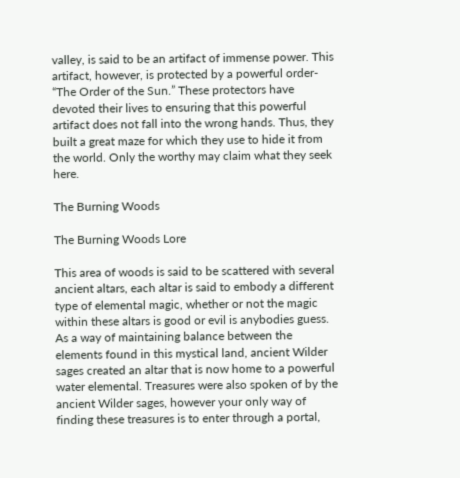valley, is said to be an artifact of immense power. This artifact, however, is protected by a powerful order- “The Order of the Sun.” These protectors have devoted their lives to ensuring that this powerful artifact does not fall into the wrong hands. Thus, they built a great maze for which they use to hide it from the world. Only the worthy may claim what they seek here.

The Burning Woods

The Burning Woods Lore

This area of woods is said to be scattered with several ancient altars, each altar is said to embody a different type of elemental magic, whether or not the magic within these altars is good or evil is anybodies guess. As a way of maintaining balance between the elements found in this mystical land, ancient Wilder sages created an altar that is now home to a powerful water elemental. Treasures were also spoken of by the ancient Wilder sages, however your only way of finding these treasures is to enter through a portal,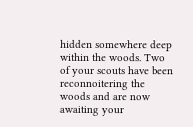hidden somewhere deep within the woods. Two of your scouts have been reconnoitering the woods and are now awaiting your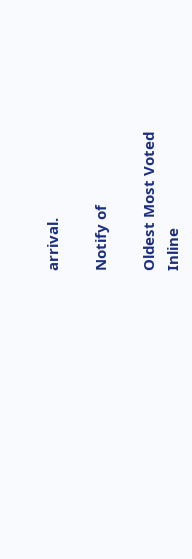arrival.

Notify of

Oldest Most Voted
Inline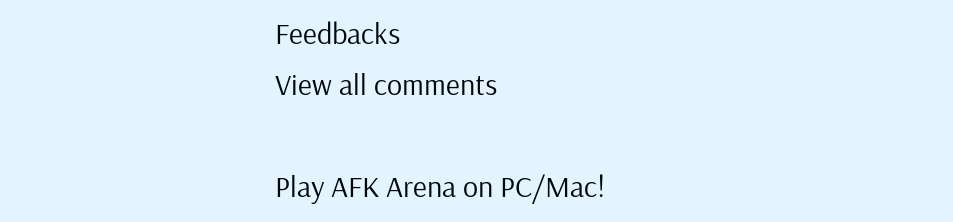Feedbacks
View all comments

Play AFK Arena on PC/Mac!